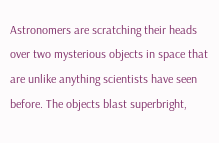Astronomers are scratching their heads over two mysterious objects in space that are unlike anything scientists have seen before. The objects blast superbright,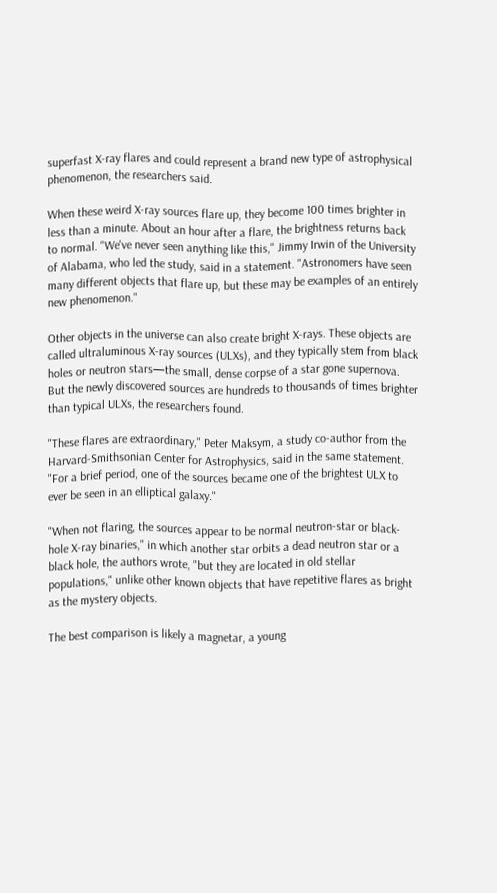superfast X-ray flares and could represent a brand new type of astrophysical phenomenon, the researchers said.

When these weird X-ray sources flare up, they become 100 times brighter in less than a minute. About an hour after a flare, the brightness returns back to normal. "We've never seen anything like this," Jimmy Irwin of the University of Alabama, who led the study, said in a statement. "Astronomers have seen many different objects that flare up, but these may be examples of an entirely new phenomenon."

Other objects in the universe can also create bright X-rays. These objects are called ultraluminous X-ray sources (ULXs), and they typically stem from black holes or neutron stars—the small, dense corpse of a star gone supernova. But the newly discovered sources are hundreds to thousands of times brighter than typical ULXs, the researchers found.

"These flares are extraordinary," Peter Maksym, a study co-author from the Harvard-Smithsonian Center for Astrophysics, said in the same statement. "For a brief period, one of the sources became one of the brightest ULX to ever be seen in an elliptical galaxy."

"When not flaring, the sources appear to be normal neutron-star or black-hole X-ray binaries," in which another star orbits a dead neutron star or a black hole, the authors wrote, "but they are located in old stellar populations," unlike other known objects that have repetitive flares as bright as the mystery objects.

The best comparison is likely a magnetar, a young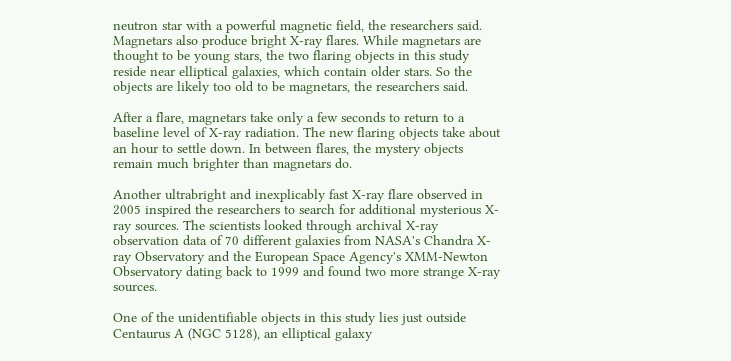neutron star with a powerful magnetic field, the researchers said. Magnetars also produce bright X-ray flares. While magnetars are thought to be young stars, the two flaring objects in this study reside near elliptical galaxies, which contain older stars. So the objects are likely too old to be magnetars, the researchers said.

After a flare, magnetars take only a few seconds to return to a baseline level of X-ray radiation. The new flaring objects take about an hour to settle down. In between flares, the mystery objects remain much brighter than magnetars do.

Another ultrabright and inexplicably fast X-ray flare observed in 2005 inspired the researchers to search for additional mysterious X-ray sources. The scientists looked through archival X-ray observation data of 70 different galaxies from NASA's Chandra X-ray Observatory and the European Space Agency's XMM-Newton Observatory dating back to 1999 and found two more strange X-ray sources.

One of the unidentifiable objects in this study lies just outside Centaurus A (NGC 5128), an elliptical galaxy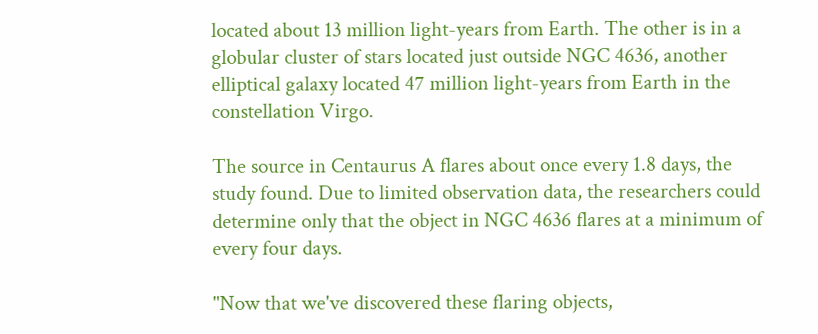located about 13 million light-years from Earth. The other is in a globular cluster of stars located just outside NGC 4636, another elliptical galaxy located 47 million light-years from Earth in the constellation Virgo.

The source in Centaurus A flares about once every 1.8 days, the study found. Due to limited observation data, the researchers could determine only that the object in NGC 4636 flares at a minimum of every four days.

"Now that we've discovered these flaring objects,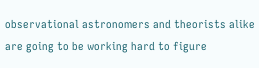observational astronomers and theorists alike are going to be working hard to figure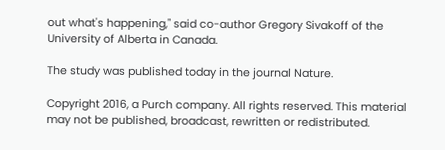out what's happening," said co-author Gregory Sivakoff of the University of Alberta in Canada.

The study was published today in the journal Nature.

Copyright 2016, a Purch company. All rights reserved. This material may not be published, broadcast, rewritten or redistributed.